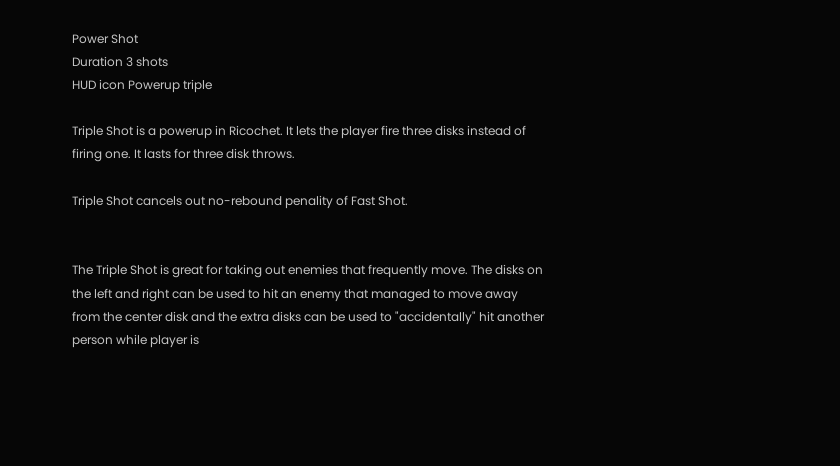Power Shot
Duration 3 shots
HUD icon Powerup triple

Triple Shot is a powerup in Ricochet. It lets the player fire three disks instead of firing one. It lasts for three disk throws.

Triple Shot cancels out no-rebound penality of Fast Shot.


The Triple Shot is great for taking out enemies that frequently move. The disks on the left and right can be used to hit an enemy that managed to move away from the center disk and the extra disks can be used to "accidentally" hit another person while player is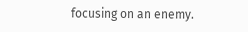focusing on an enemy.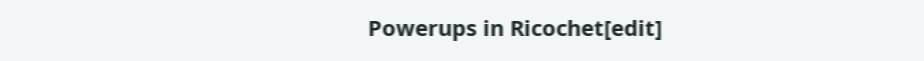Powerups in Ricochet[edit]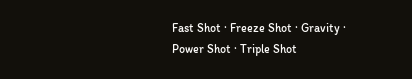Fast Shot · Freeze Shot · Gravity · Power Shot · Triple Shot